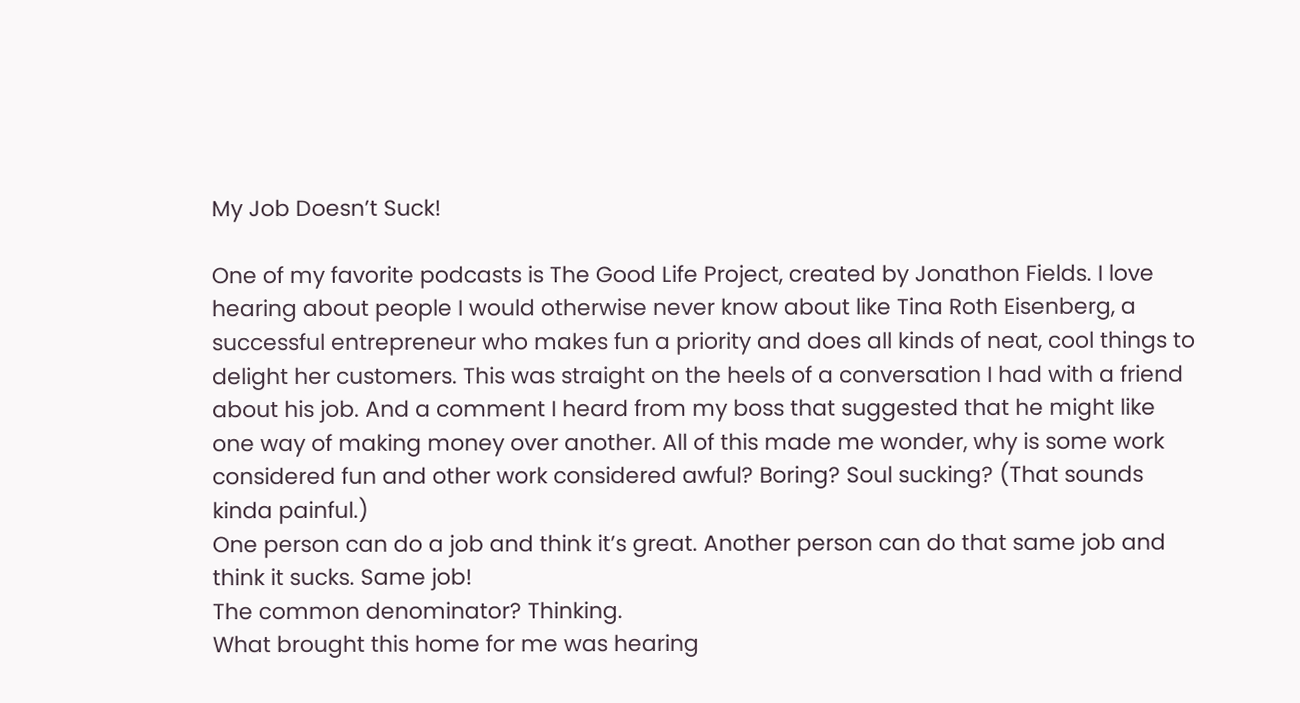My Job Doesn’t Suck!

One of my favorite podcasts is The Good Life Project, created by Jonathon Fields. I love hearing about people I would otherwise never know about like Tina Roth Eisenberg, a successful entrepreneur who makes fun a priority and does all kinds of neat, cool things to delight her customers. This was straight on the heels of a conversation I had with a friend about his job. And a comment I heard from my boss that suggested that he might like one way of making money over another. All of this made me wonder, why is some work considered fun and other work considered awful? Boring? Soul sucking? (That sounds kinda painful.)
One person can do a job and think it’s great. Another person can do that same job and think it sucks. Same job!
The common denominator? Thinking.
What brought this home for me was hearing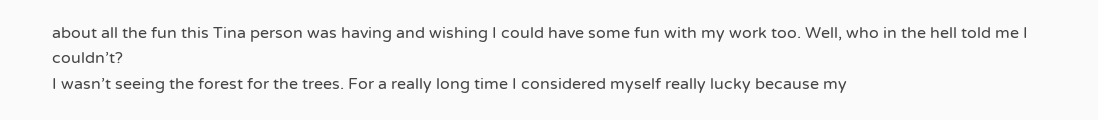about all the fun this Tina person was having and wishing I could have some fun with my work too. Well, who in the hell told me I couldn’t?
I wasn’t seeing the forest for the trees. For a really long time I considered myself really lucky because my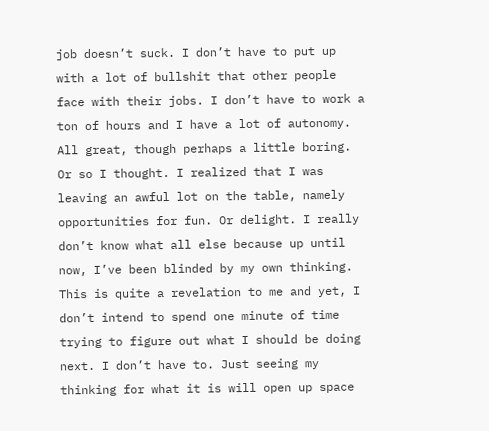job doesn’t suck. I don’t have to put up with a lot of bullshit that other people face with their jobs. I don’t have to work a ton of hours and I have a lot of autonomy. All great, though perhaps a little boring. Or so I thought. I realized that I was leaving an awful lot on the table, namely opportunities for fun. Or delight. I really don’t know what all else because up until now, I’ve been blinded by my own thinking.
This is quite a revelation to me and yet, I don’t intend to spend one minute of time trying to figure out what I should be doing next. I don’t have to. Just seeing my thinking for what it is will open up space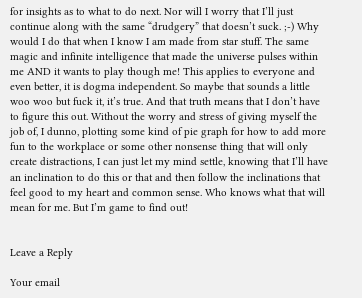for insights as to what to do next. Nor will I worry that I’ll just continue along with the same “drudgery” that doesn’t suck. ;-) Why would I do that when I know I am made from star stuff. The same magic and infinite intelligence that made the universe pulses within me AND it wants to play though me! This applies to everyone and even better, it is dogma independent. So maybe that sounds a little woo woo but fuck it, it’s true. And that truth means that I don’t have to figure this out. Without the worry and stress of giving myself the job of, I dunno, plotting some kind of pie graph for how to add more fun to the workplace or some other nonsense thing that will only create distractions, I can just let my mind settle, knowing that I’ll have an inclination to do this or that and then follow the inclinations that feel good to my heart and common sense. Who knows what that will mean for me. But I’m game to find out!


Leave a Reply

Your email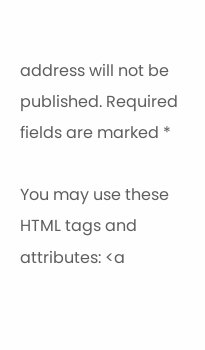address will not be published. Required fields are marked *

You may use these HTML tags and attributes: <a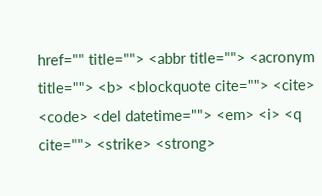href="" title=""> <abbr title=""> <acronym title=""> <b> <blockquote cite=""> <cite> <code> <del datetime=""> <em> <i> <q cite=""> <strike> <strong>